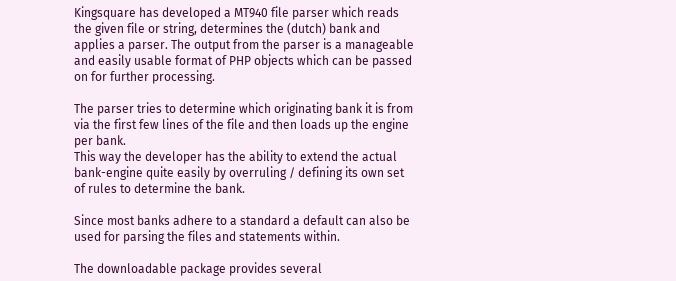Kingsquare has developed a MT940 file parser which reads the given file or string, determines the (dutch) bank and applies a parser. The output from the parser is a manageable and easily usable format of PHP objects which can be passed on for further processing.

The parser tries to determine which originating bank it is from via the first few lines of the file and then loads up the engine per bank.
This way the developer has the ability to extend the actual bank-engine quite easily by overruling / defining its own set of rules to determine the bank.

Since most banks adhere to a standard a default can also be used for parsing the files and statements within.

The downloadable package provides several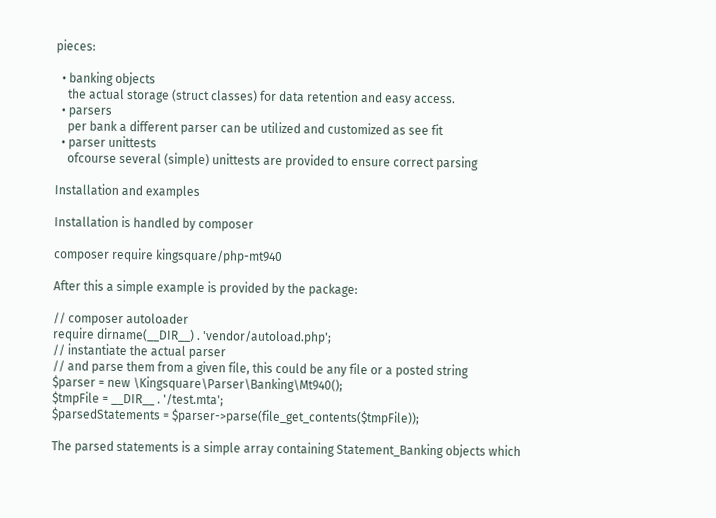pieces:

  • banking objects
    the actual storage (struct classes) for data retention and easy access.
  • parsers
    per bank a different parser can be utilized and customized as see fit
  • parser unittests
    ofcourse several (simple) unittests are provided to ensure correct parsing

Installation and examples

Installation is handled by composer

composer require kingsquare/php-mt940

After this a simple example is provided by the package:

// composer autoloader
require dirname(__DIR__) . 'vendor/autoload.php';
// instantiate the actual parser
// and parse them from a given file, this could be any file or a posted string
$parser = new \Kingsquare\Parser\Banking\Mt940();
$tmpFile = __DIR__ . '/test.mta';
$parsedStatements = $parser->parse(file_get_contents($tmpFile));

The parsed statements is a simple array containing Statement_Banking objects which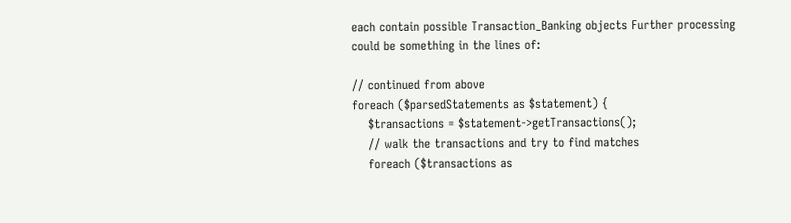each contain possible Transaction_Banking objects Further processing could be something in the lines of:

// continued from above
foreach ($parsedStatements as $statement) {
    $transactions = $statement->getTransactions();
    // walk the transactions and try to find matches
    foreach ($transactions as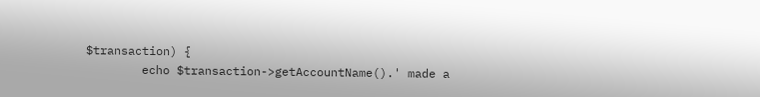$transaction) {
        echo $transaction->getAccountName().' made a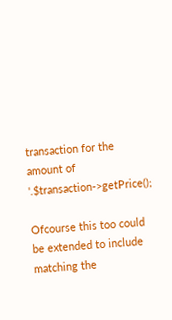transaction for the amount of '.$transaction->getPrice();

Ofcourse this too could be extended to include matching the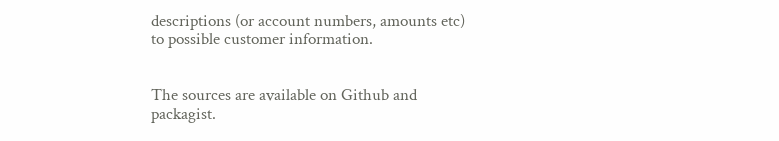descriptions (or account numbers, amounts etc) to possible customer information.


The sources are available on Github and packagist.